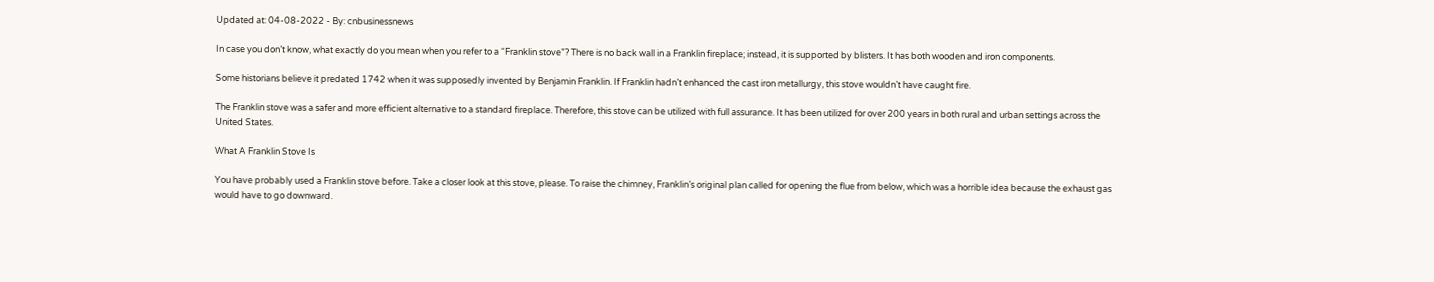Updated at: 04-08-2022 - By: cnbusinessnews

In case you don’t know, what exactly do you mean when you refer to a “Franklin stove”? There is no back wall in a Franklin fireplace; instead, it is supported by blisters. It has both wooden and iron components.

Some historians believe it predated 1742 when it was supposedly invented by Benjamin Franklin. If Franklin hadn’t enhanced the cast iron metallurgy, this stove wouldn’t have caught fire.

The Franklin stove was a safer and more efficient alternative to a standard fireplace. Therefore, this stove can be utilized with full assurance. It has been utilized for over 200 years in both rural and urban settings across the United States.

What A Franklin Stove Is

You have probably used a Franklin stove before. Take a closer look at this stove, please. To raise the chimney, Franklin’s original plan called for opening the flue from below, which was a horrible idea because the exhaust gas would have to go downward.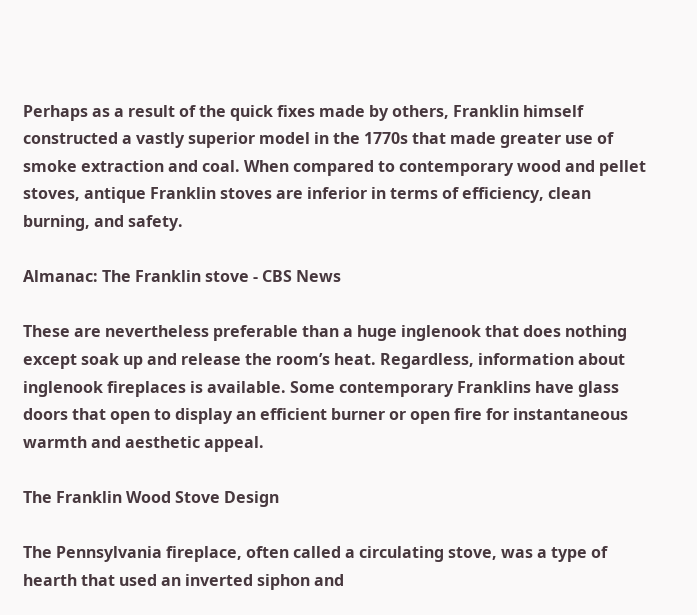Perhaps as a result of the quick fixes made by others, Franklin himself constructed a vastly superior model in the 1770s that made greater use of smoke extraction and coal. When compared to contemporary wood and pellet stoves, antique Franklin stoves are inferior in terms of efficiency, clean burning, and safety.

Almanac: The Franklin stove - CBS News

These are nevertheless preferable than a huge inglenook that does nothing except soak up and release the room’s heat. Regardless, information about inglenook fireplaces is available. Some contemporary Franklins have glass doors that open to display an efficient burner or open fire for instantaneous warmth and aesthetic appeal.

The Franklin Wood Stove Design

The Pennsylvania fireplace, often called a circulating stove, was a type of hearth that used an inverted siphon and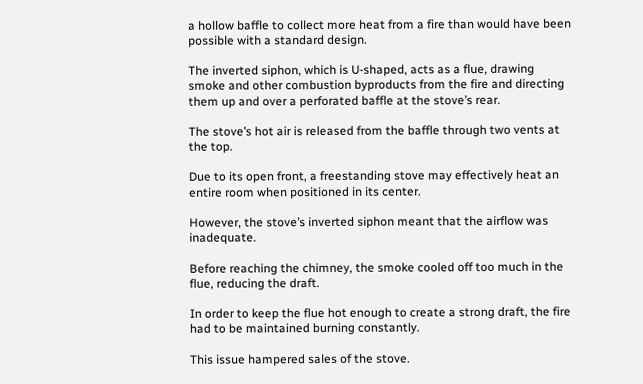a hollow baffle to collect more heat from a fire than would have been possible with a standard design.

The inverted siphon, which is U-shaped, acts as a flue, drawing smoke and other combustion byproducts from the fire and directing them up and over a perforated baffle at the stove’s rear.

The stove’s hot air is released from the baffle through two vents at the top.

Due to its open front, a freestanding stove may effectively heat an entire room when positioned in its center.

However, the stove’s inverted siphon meant that the airflow was inadequate.

Before reaching the chimney, the smoke cooled off too much in the flue, reducing the draft.

In order to keep the flue hot enough to create a strong draft, the fire had to be maintained burning constantly.

This issue hampered sales of the stove.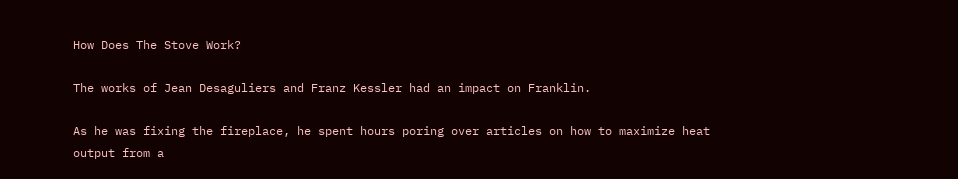How Does The Stove Work?

The works of Jean Desaguliers and Franz Kessler had an impact on Franklin.

As he was fixing the fireplace, he spent hours poring over articles on how to maximize heat output from a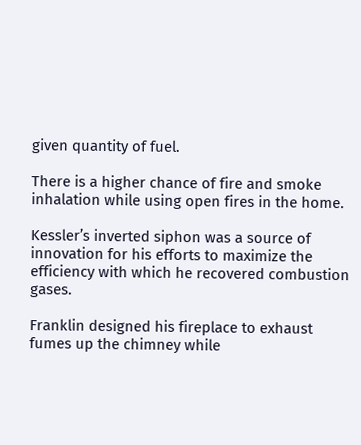given quantity of fuel.

There is a higher chance of fire and smoke inhalation while using open fires in the home.

Kessler’s inverted siphon was a source of innovation for his efforts to maximize the efficiency with which he recovered combustion gases.

Franklin designed his fireplace to exhaust fumes up the chimney while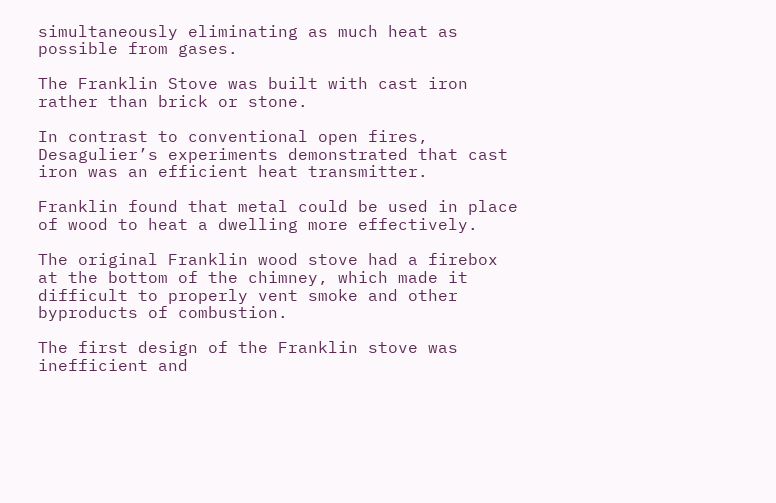simultaneously eliminating as much heat as possible from gases.

The Franklin Stove was built with cast iron rather than brick or stone.

In contrast to conventional open fires, Desagulier’s experiments demonstrated that cast iron was an efficient heat transmitter.

Franklin found that metal could be used in place of wood to heat a dwelling more effectively.

The original Franklin wood stove had a firebox at the bottom of the chimney, which made it difficult to properly vent smoke and other byproducts of combustion.

The first design of the Franklin stove was inefficient and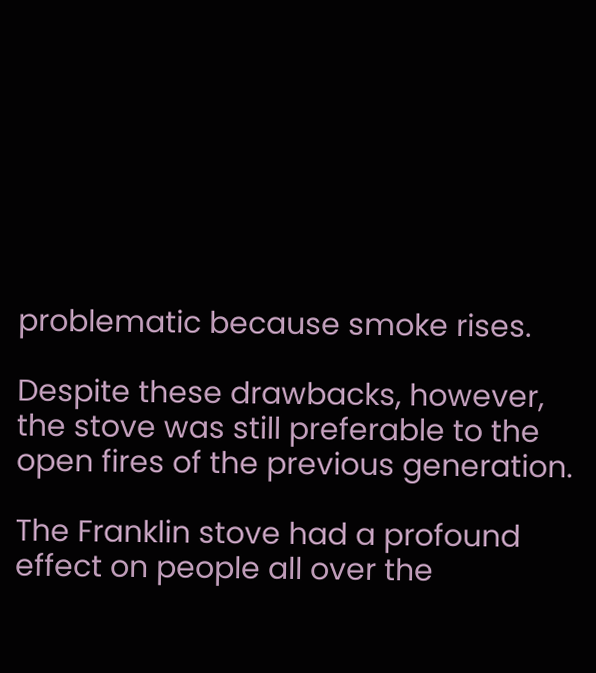problematic because smoke rises.

Despite these drawbacks, however, the stove was still preferable to the open fires of the previous generation.

The Franklin stove had a profound effect on people all over the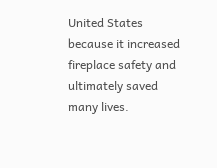United States because it increased fireplace safety and ultimately saved many lives.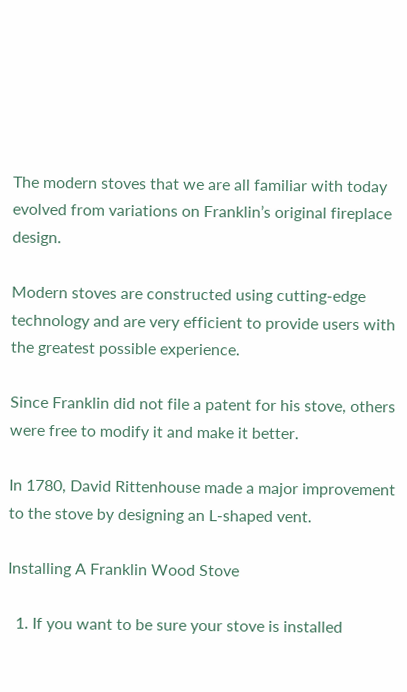The modern stoves that we are all familiar with today evolved from variations on Franklin’s original fireplace design.

Modern stoves are constructed using cutting-edge technology and are very efficient to provide users with the greatest possible experience.

Since Franklin did not file a patent for his stove, others were free to modify it and make it better.

In 1780, David Rittenhouse made a major improvement to the stove by designing an L-shaped vent.

Installing A Franklin Wood Stove

  1. If you want to be sure your stove is installed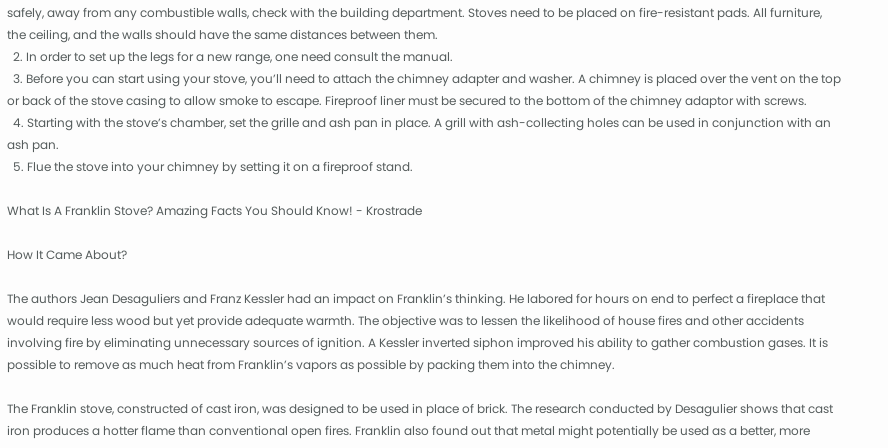safely, away from any combustible walls, check with the building department. Stoves need to be placed on fire-resistant pads. All furniture, the ceiling, and the walls should have the same distances between them.
  2. In order to set up the legs for a new range, one need consult the manual.
  3. Before you can start using your stove, you’ll need to attach the chimney adapter and washer. A chimney is placed over the vent on the top or back of the stove casing to allow smoke to escape. Fireproof liner must be secured to the bottom of the chimney adaptor with screws.
  4. Starting with the stove’s chamber, set the grille and ash pan in place. A grill with ash-collecting holes can be used in conjunction with an ash pan.
  5. Flue the stove into your chimney by setting it on a fireproof stand.

What Is A Franklin Stove? Amazing Facts You Should Know! - Krostrade

How It Came About?

The authors Jean Desaguliers and Franz Kessler had an impact on Franklin’s thinking. He labored for hours on end to perfect a fireplace that would require less wood but yet provide adequate warmth. The objective was to lessen the likelihood of house fires and other accidents involving fire by eliminating unnecessary sources of ignition. A Kessler inverted siphon improved his ability to gather combustion gases. It is possible to remove as much heat from Franklin’s vapors as possible by packing them into the chimney.

The Franklin stove, constructed of cast iron, was designed to be used in place of brick. The research conducted by Desagulier shows that cast iron produces a hotter flame than conventional open fires. Franklin also found out that metal might potentially be used as a better, more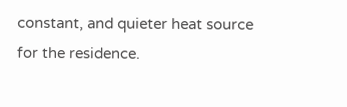constant, and quieter heat source for the residence.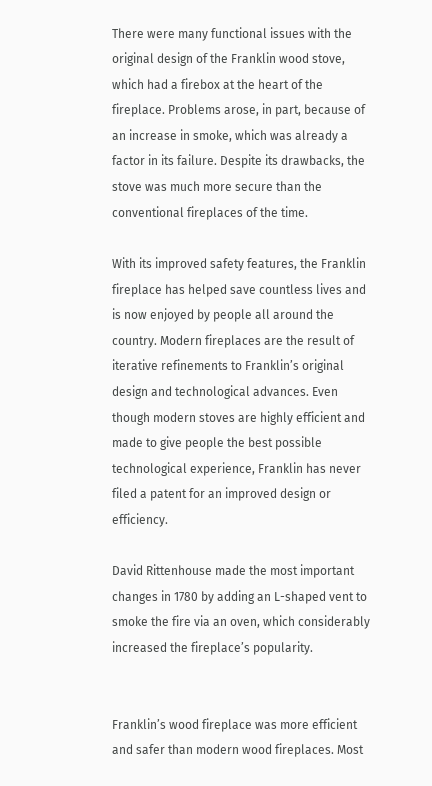There were many functional issues with the original design of the Franklin wood stove, which had a firebox at the heart of the fireplace. Problems arose, in part, because of an increase in smoke, which was already a factor in its failure. Despite its drawbacks, the stove was much more secure than the conventional fireplaces of the time.

With its improved safety features, the Franklin fireplace has helped save countless lives and is now enjoyed by people all around the country. Modern fireplaces are the result of iterative refinements to Franklin’s original design and technological advances. Even though modern stoves are highly efficient and made to give people the best possible technological experience, Franklin has never filed a patent for an improved design or efficiency.

David Rittenhouse made the most important changes in 1780 by adding an L-shaped vent to smoke the fire via an oven, which considerably increased the fireplace’s popularity.


Franklin’s wood fireplace was more efficient and safer than modern wood fireplaces. Most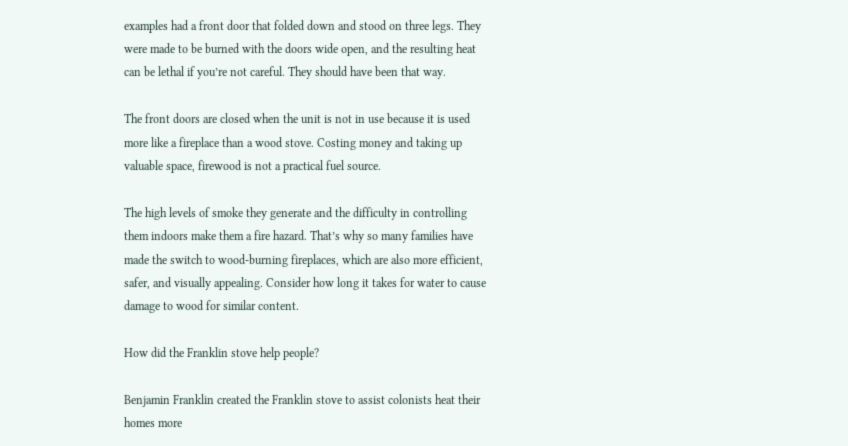examples had a front door that folded down and stood on three legs. They were made to be burned with the doors wide open, and the resulting heat can be lethal if you’re not careful. They should have been that way.

The front doors are closed when the unit is not in use because it is used more like a fireplace than a wood stove. Costing money and taking up valuable space, firewood is not a practical fuel source.

The high levels of smoke they generate and the difficulty in controlling them indoors make them a fire hazard. That’s why so many families have made the switch to wood-burning fireplaces, which are also more efficient, safer, and visually appealing. Consider how long it takes for water to cause damage to wood for similar content.

How did the Franklin stove help people?

Benjamin Franklin created the Franklin stove to assist colonists heat their homes more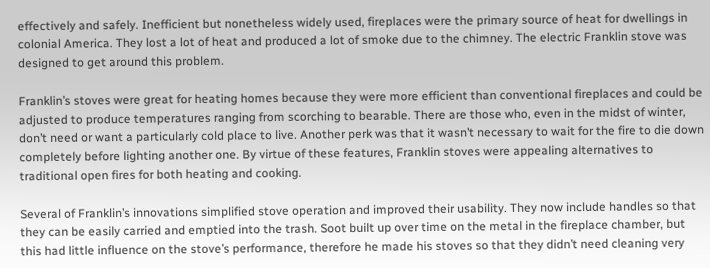effectively and safely. Inefficient but nonetheless widely used, fireplaces were the primary source of heat for dwellings in colonial America. They lost a lot of heat and produced a lot of smoke due to the chimney. The electric Franklin stove was designed to get around this problem.

Franklin’s stoves were great for heating homes because they were more efficient than conventional fireplaces and could be adjusted to produce temperatures ranging from scorching to bearable. There are those who, even in the midst of winter, don’t need or want a particularly cold place to live. Another perk was that it wasn’t necessary to wait for the fire to die down completely before lighting another one. By virtue of these features, Franklin stoves were appealing alternatives to traditional open fires for both heating and cooking.

Several of Franklin’s innovations simplified stove operation and improved their usability. They now include handles so that they can be easily carried and emptied into the trash. Soot built up over time on the metal in the fireplace chamber, but this had little influence on the stove’s performance, therefore he made his stoves so that they didn’t need cleaning very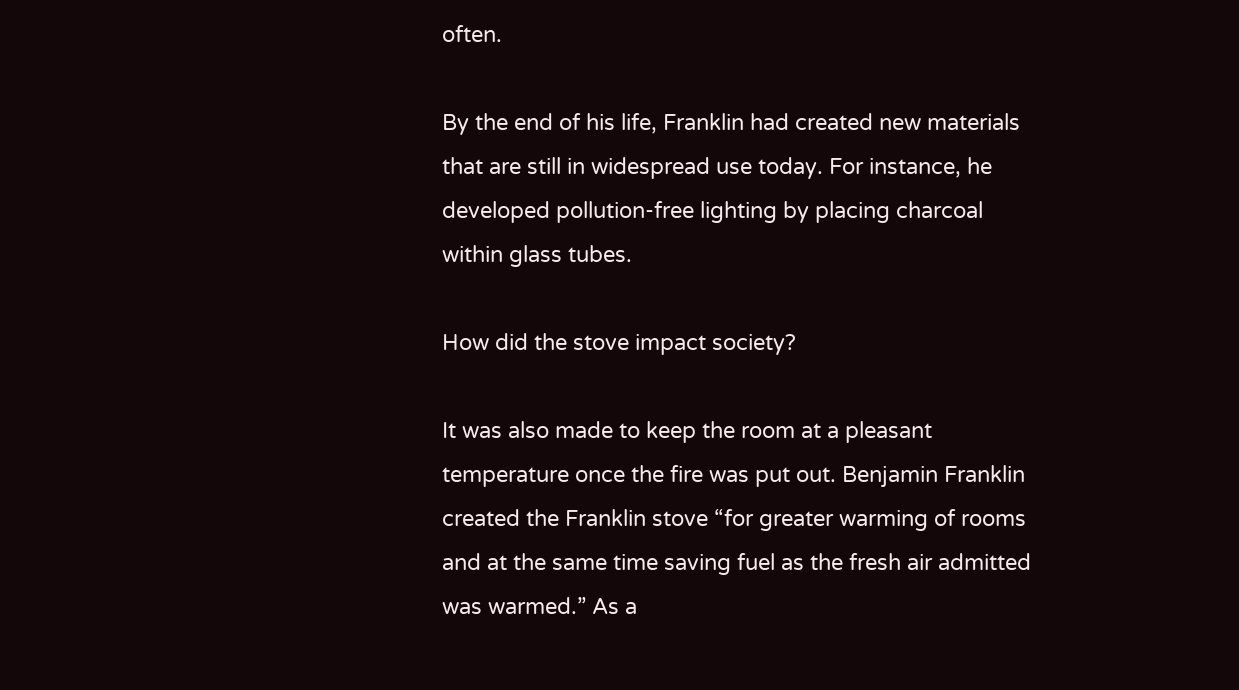often.

By the end of his life, Franklin had created new materials that are still in widespread use today. For instance, he developed pollution-free lighting by placing charcoal within glass tubes.

How did the stove impact society?

It was also made to keep the room at a pleasant temperature once the fire was put out. Benjamin Franklin created the Franklin stove “for greater warming of rooms and at the same time saving fuel as the fresh air admitted was warmed.” As a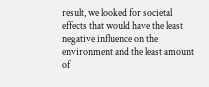result, we looked for societal effects that would have the least negative influence on the environment and the least amount of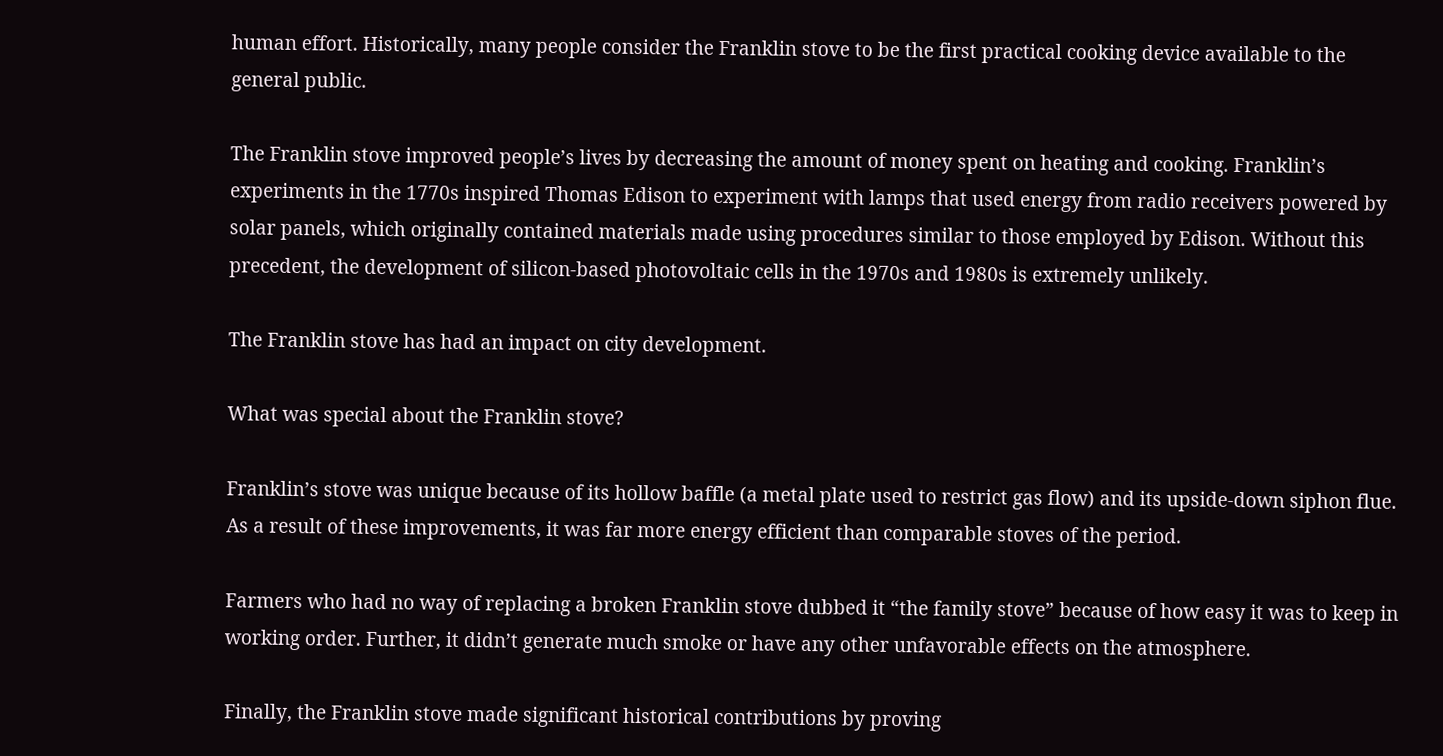human effort. Historically, many people consider the Franklin stove to be the first practical cooking device available to the general public.

The Franklin stove improved people’s lives by decreasing the amount of money spent on heating and cooking. Franklin’s experiments in the 1770s inspired Thomas Edison to experiment with lamps that used energy from radio receivers powered by solar panels, which originally contained materials made using procedures similar to those employed by Edison. Without this precedent, the development of silicon-based photovoltaic cells in the 1970s and 1980s is extremely unlikely.

The Franklin stove has had an impact on city development.

What was special about the Franklin stove?

Franklin’s stove was unique because of its hollow baffle (a metal plate used to restrict gas flow) and its upside-down siphon flue. As a result of these improvements, it was far more energy efficient than comparable stoves of the period.

Farmers who had no way of replacing a broken Franklin stove dubbed it “the family stove” because of how easy it was to keep in working order. Further, it didn’t generate much smoke or have any other unfavorable effects on the atmosphere.

Finally, the Franklin stove made significant historical contributions by proving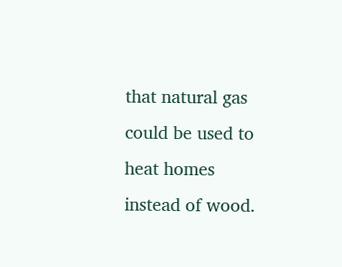that natural gas could be used to heat homes instead of wood.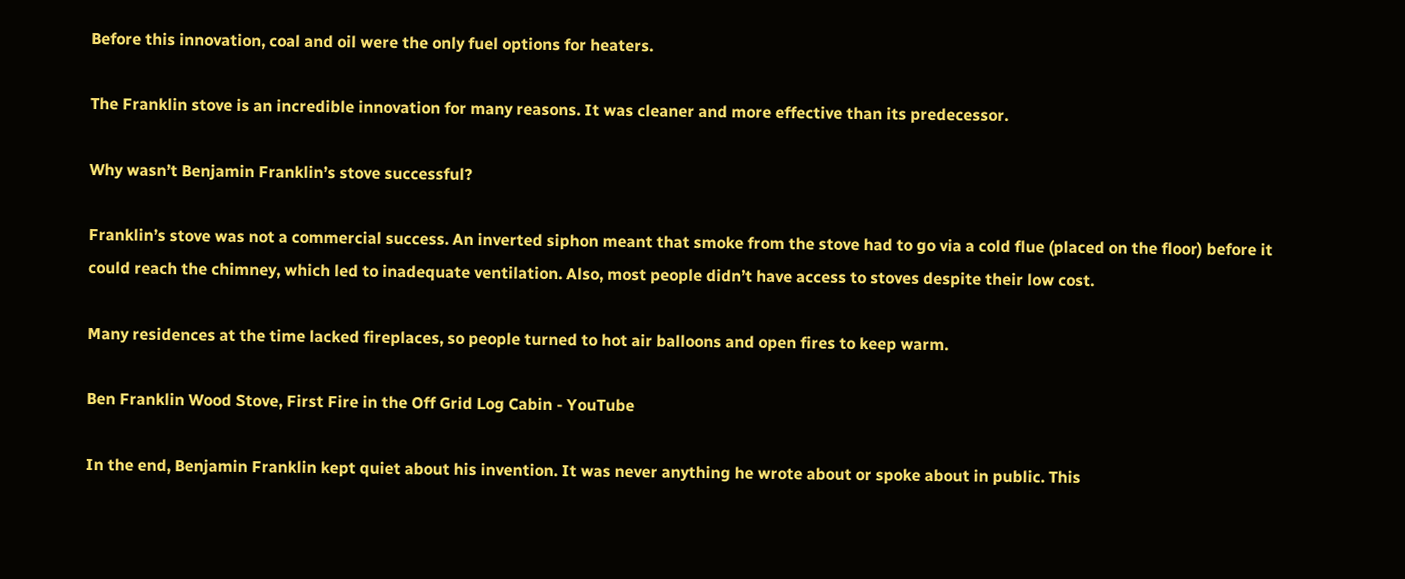Before this innovation, coal and oil were the only fuel options for heaters.

The Franklin stove is an incredible innovation for many reasons. It was cleaner and more effective than its predecessor.

Why wasn’t Benjamin Franklin’s stove successful?

Franklin’s stove was not a commercial success. An inverted siphon meant that smoke from the stove had to go via a cold flue (placed on the floor) before it could reach the chimney, which led to inadequate ventilation. Also, most people didn’t have access to stoves despite their low cost.

Many residences at the time lacked fireplaces, so people turned to hot air balloons and open fires to keep warm.

Ben Franklin Wood Stove, First Fire in the Off Grid Log Cabin - YouTube

In the end, Benjamin Franklin kept quiet about his invention. It was never anything he wrote about or spoke about in public. This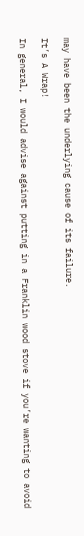may have been the underlying cause of its failure.

It’s A Wrap!

In general, I would advise against putting in a Franklin wood stove if you’re wanting to avoid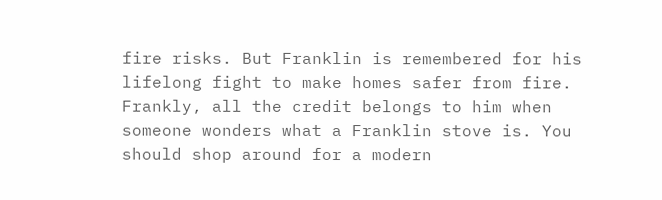fire risks. But Franklin is remembered for his lifelong fight to make homes safer from fire. Frankly, all the credit belongs to him when someone wonders what a Franklin stove is. You should shop around for a modern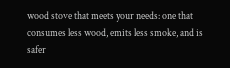wood stove that meets your needs: one that consumes less wood, emits less smoke, and is safer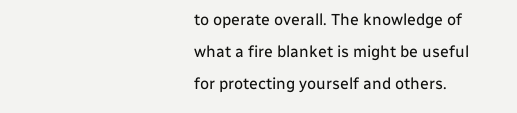to operate overall. The knowledge of what a fire blanket is might be useful for protecting yourself and others.